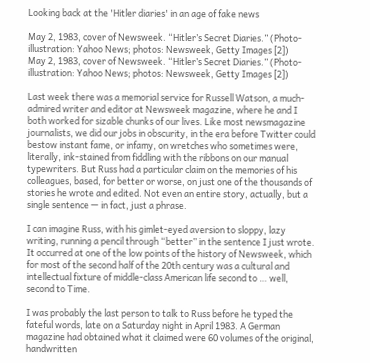Looking back at the 'Hitler diaries' in an age of fake news

May 2, 1983, cover of Newsweek. “Hitler’s Secret Diaries.” (Photo-illustration: Yahoo News; photos: Newsweek, Getty Images [2])
May 2, 1983, cover of Newsweek. “Hitler’s Secret Diaries.” (Photo-illustration: Yahoo News; photos: Newsweek, Getty Images [2])

Last week there was a memorial service for Russell Watson, a much-admired writer and editor at Newsweek magazine, where he and I both worked for sizable chunks of our lives. Like most newsmagazine journalists, we did our jobs in obscurity, in the era before Twitter could bestow instant fame, or infamy, on wretches who sometimes were, literally, ink-stained from fiddling with the ribbons on our manual typewriters. But Russ had a particular claim on the memories of his colleagues, based, for better or worse, on just one of the thousands of stories he wrote and edited. Not even an entire story, actually, but a single sentence — in fact, just a phrase.

I can imagine Russ, with his gimlet-eyed aversion to sloppy, lazy writing, running a pencil through “better” in the sentence I just wrote. It occurred at one of the low points of the history of Newsweek, which for most of the second half of the 20th century was a cultural and intellectual fixture of middle-class American life second to … well, second to Time.

I was probably the last person to talk to Russ before he typed the fateful words, late on a Saturday night in April 1983. A German magazine had obtained what it claimed were 60 volumes of the original, handwritten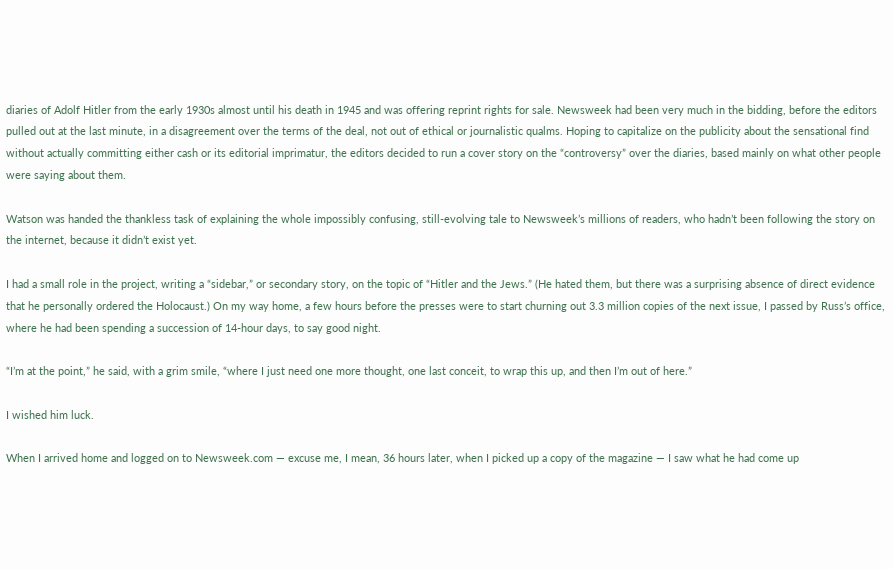diaries of Adolf Hitler from the early 1930s almost until his death in 1945 and was offering reprint rights for sale. Newsweek had been very much in the bidding, before the editors pulled out at the last minute, in a disagreement over the terms of the deal, not out of ethical or journalistic qualms. Hoping to capitalize on the publicity about the sensational find without actually committing either cash or its editorial imprimatur, the editors decided to run a cover story on the “controversy” over the diaries, based mainly on what other people were saying about them.

Watson was handed the thankless task of explaining the whole impossibly confusing, still-evolving tale to Newsweek’s millions of readers, who hadn’t been following the story on the internet, because it didn’t exist yet.

I had a small role in the project, writing a “sidebar,” or secondary story, on the topic of “Hitler and the Jews.” (He hated them, but there was a surprising absence of direct evidence that he personally ordered the Holocaust.) On my way home, a few hours before the presses were to start churning out 3.3 million copies of the next issue, I passed by Russ’s office, where he had been spending a succession of 14-hour days, to say good night.

“I’m at the point,” he said, with a grim smile, “where I just need one more thought, one last conceit, to wrap this up, and then I’m out of here.”

I wished him luck.

When I arrived home and logged on to Newsweek.com — excuse me, I mean, 36 hours later, when I picked up a copy of the magazine — I saw what he had come up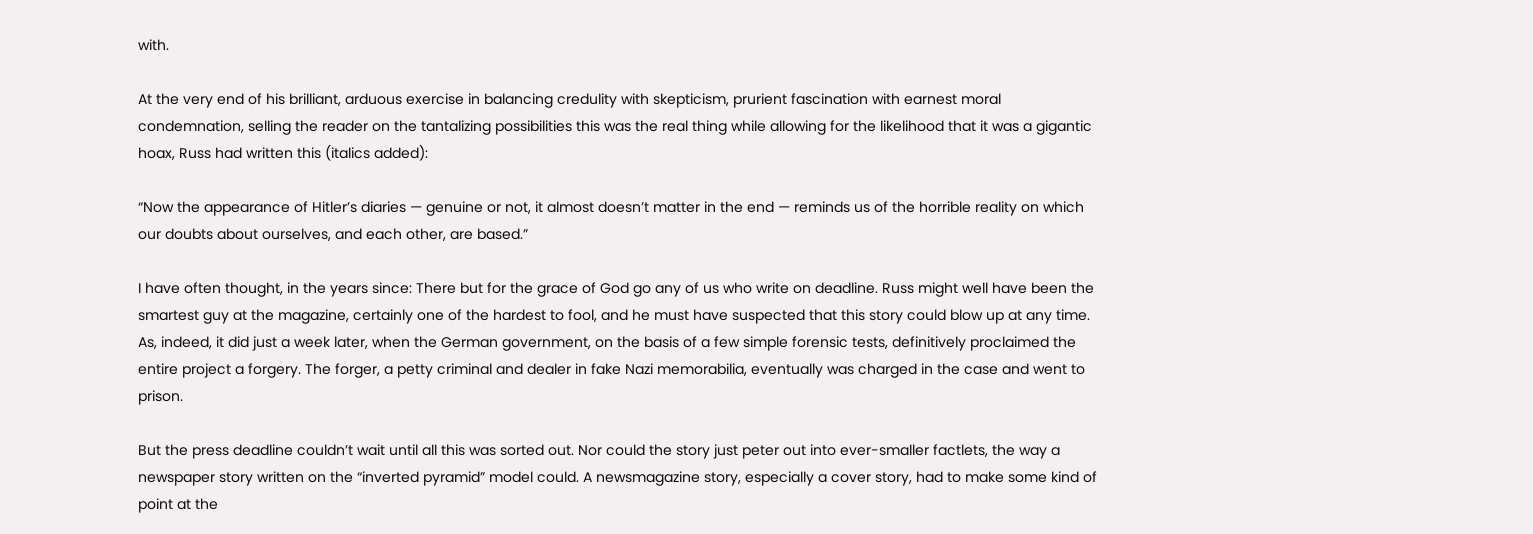with.

At the very end of his brilliant, arduous exercise in balancing credulity with skepticism, prurient fascination with earnest moral condemnation, selling the reader on the tantalizing possibilities this was the real thing while allowing for the likelihood that it was a gigantic hoax, Russ had written this (italics added):

“Now the appearance of Hitler’s diaries — genuine or not, it almost doesn’t matter in the end — reminds us of the horrible reality on which our doubts about ourselves, and each other, are based.”

I have often thought, in the years since: There but for the grace of God go any of us who write on deadline. Russ might well have been the smartest guy at the magazine, certainly one of the hardest to fool, and he must have suspected that this story could blow up at any time. As, indeed, it did just a week later, when the German government, on the basis of a few simple forensic tests, definitively proclaimed the entire project a forgery. The forger, a petty criminal and dealer in fake Nazi memorabilia, eventually was charged in the case and went to prison.

But the press deadline couldn’t wait until all this was sorted out. Nor could the story just peter out into ever-smaller factlets, the way a newspaper story written on the “inverted pyramid” model could. A newsmagazine story, especially a cover story, had to make some kind of point at the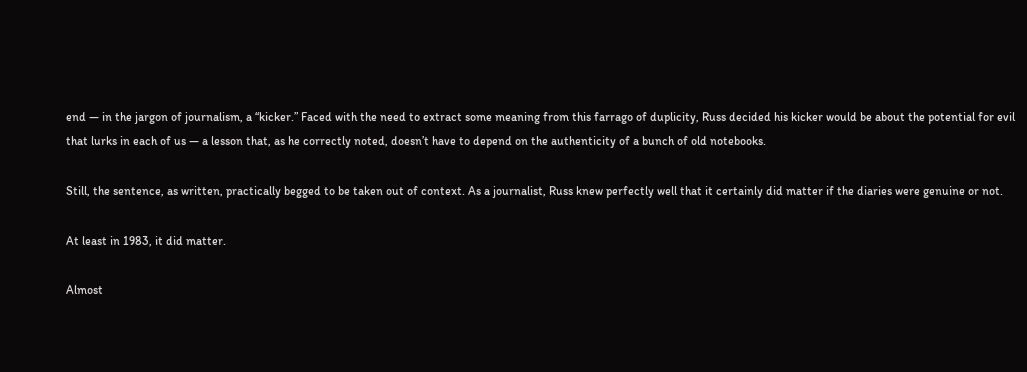end — in the jargon of journalism, a “kicker.” Faced with the need to extract some meaning from this farrago of duplicity, Russ decided his kicker would be about the potential for evil that lurks in each of us — a lesson that, as he correctly noted, doesn’t have to depend on the authenticity of a bunch of old notebooks.

Still, the sentence, as written, practically begged to be taken out of context. As a journalist, Russ knew perfectly well that it certainly did matter if the diaries were genuine or not.

At least in 1983, it did matter.

Almost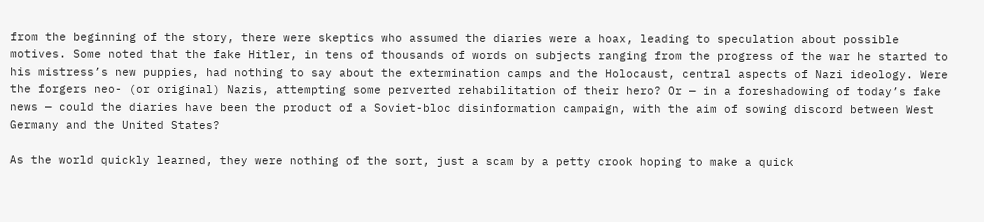from the beginning of the story, there were skeptics who assumed the diaries were a hoax, leading to speculation about possible motives. Some noted that the fake Hitler, in tens of thousands of words on subjects ranging from the progress of the war he started to his mistress’s new puppies, had nothing to say about the extermination camps and the Holocaust, central aspects of Nazi ideology. Were the forgers neo- (or original) Nazis, attempting some perverted rehabilitation of their hero? Or — in a foreshadowing of today’s fake news — could the diaries have been the product of a Soviet-bloc disinformation campaign, with the aim of sowing discord between West Germany and the United States?

As the world quickly learned, they were nothing of the sort, just a scam by a petty crook hoping to make a quick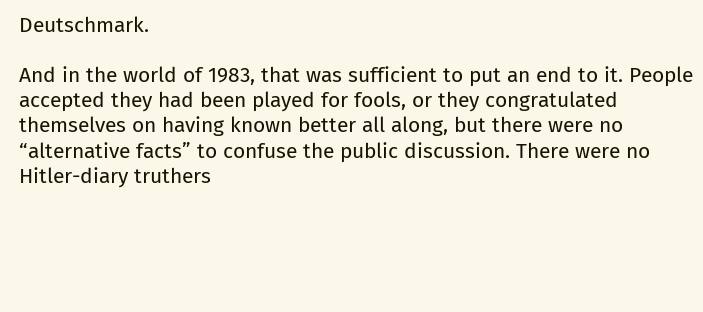Deutschmark.

And in the world of 1983, that was sufficient to put an end to it. People accepted they had been played for fools, or they congratulated themselves on having known better all along, but there were no “alternative facts” to confuse the public discussion. There were no Hitler-diary truthers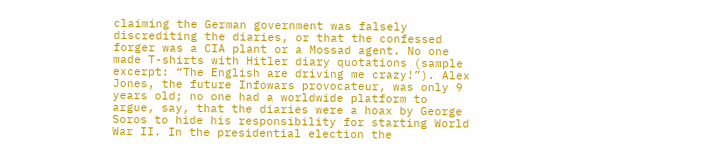claiming the German government was falsely discrediting the diaries, or that the confessed forger was a CIA plant or a Mossad agent. No one made T-shirts with Hitler diary quotations (sample excerpt: “The English are driving me crazy!”). Alex Jones, the future Infowars provocateur, was only 9 years old; no one had a worldwide platform to argue, say, that the diaries were a hoax by George Soros to hide his responsibility for starting World War II. In the presidential election the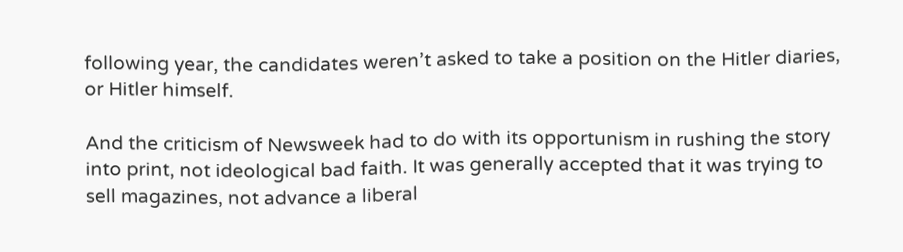following year, the candidates weren’t asked to take a position on the Hitler diaries, or Hitler himself.

And the criticism of Newsweek had to do with its opportunism in rushing the story into print, not ideological bad faith. It was generally accepted that it was trying to sell magazines, not advance a liberal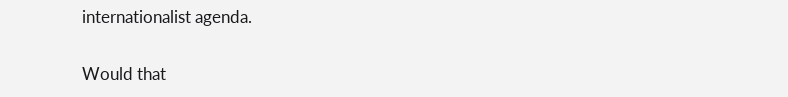internationalist agenda.

Would that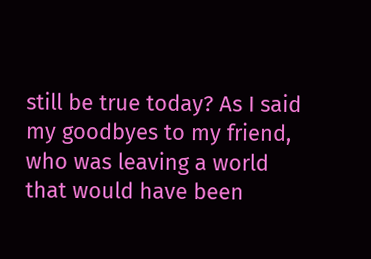still be true today? As I said my goodbyes to my friend, who was leaving a world that would have been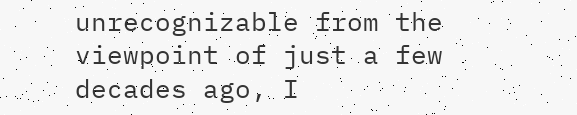unrecognizable from the viewpoint of just a few decades ago, I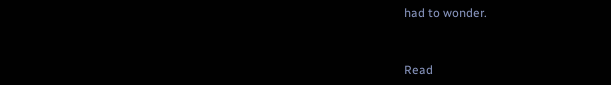had to wonder.


Read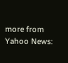more from Yahoo News: